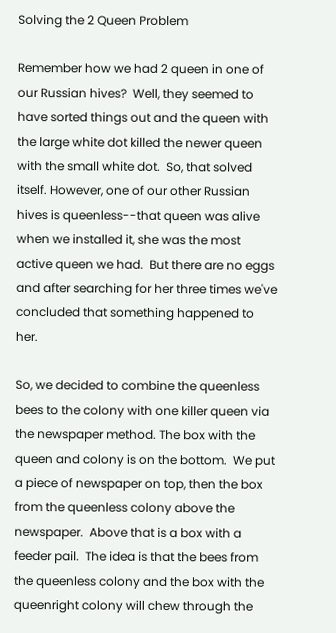Solving the 2 Queen Problem

Remember how we had 2 queen in one of our Russian hives?  Well, they seemed to have sorted things out and the queen with the large white dot killed the newer queen with the small white dot.  So, that solved itself. However, one of our other Russian hives is queenless--that queen was alive when we installed it, she was the most active queen we had.  But there are no eggs and after searching for her three times we've concluded that something happened to her.

So, we decided to combine the queenless bees to the colony with one killer queen via the newspaper method. The box with the queen and colony is on the bottom.  We put a piece of newspaper on top, then the box from the queenless colony above the newspaper.  Above that is a box with a feeder pail.  The idea is that the bees from the queenless colony and the box with the queenright colony will chew through the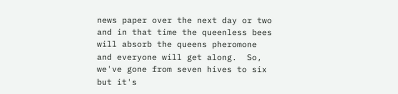news paper over the next day or two and in that time the queenless bees will absorb the queens pheromone and everyone will get along.  So, we've gone from seven hives to six but it's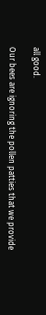all good.

Our bees are ignoring the pollen patties that we provide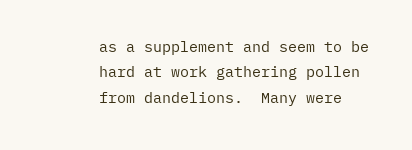as a supplement and seem to be hard at work gathering pollen from dandelions.  Many were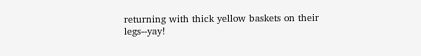returning with thick yellow baskets on their legs--yay!